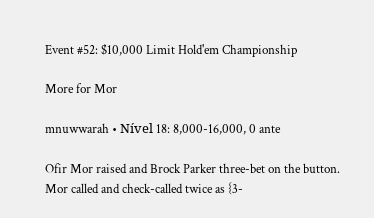Event #52: $10,000 Limit Hold'em Championship

More for Mor

mnuwwarah • Nível 18: 8,000-16,000, 0 ante

Ofir Mor raised and Brock Parker three-bet on the button. Mor called and check-called twice as {3-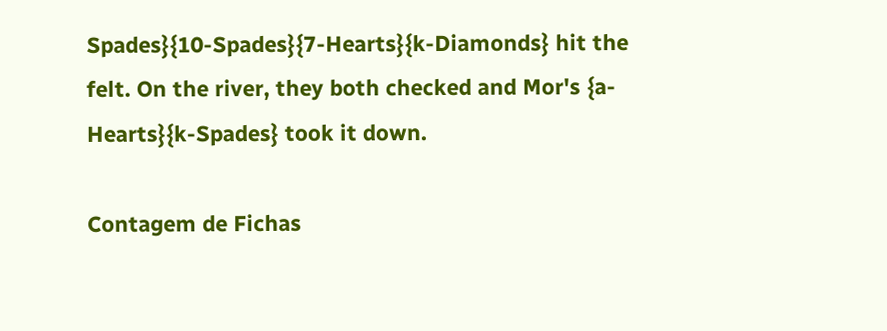Spades}{10-Spades}{7-Hearts}{k-Diamonds} hit the felt. On the river, they both checked and Mor's {a-Hearts}{k-Spades} took it down.

Contagem de Fichas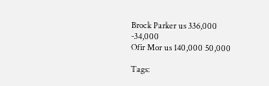Brock Parker us 336,000 -34,000
Ofir Mor us 140,000 50,000

Tags: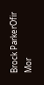Brock ParkerOfir Mor